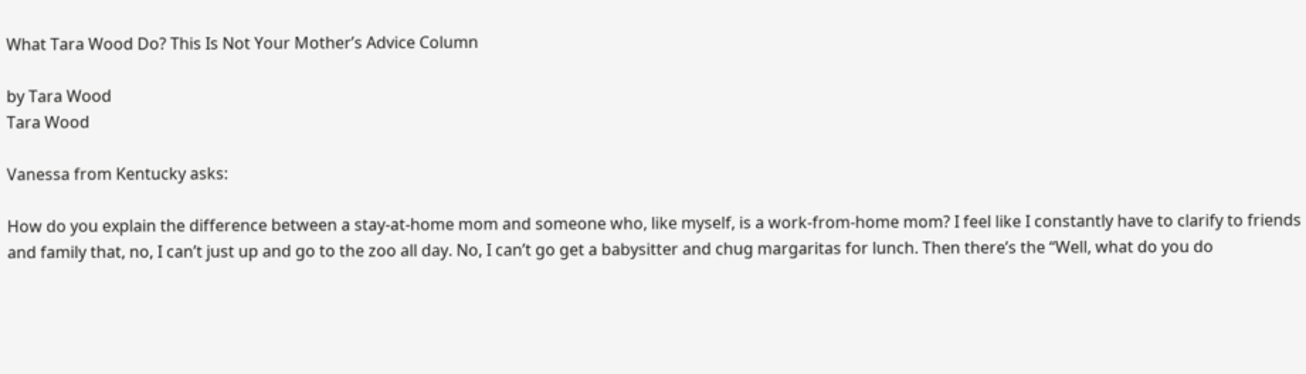What Tara Wood Do? This Is Not Your Mother’s Advice Column

by Tara Wood
Tara Wood

Vanessa from Kentucky asks:

How do you explain the difference between a stay-at-home mom and someone who, like myself, is a work-from-home mom? I feel like I constantly have to clarify to friends and family that, no, I can’t just up and go to the zoo all day. No, I can’t go get a babysitter and chug margaritas for lunch. Then there’s the “Well, what do you do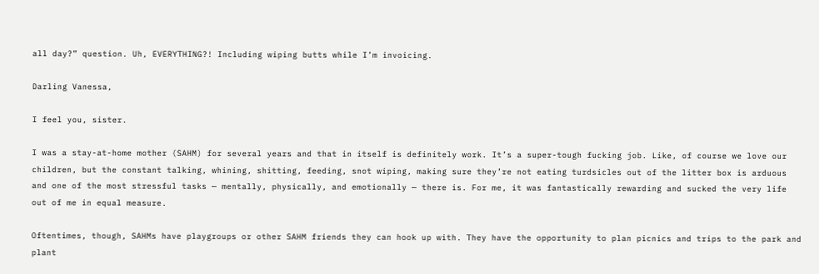all day?” question. Uh, EVERYTHING?! Including wiping butts while I’m invoicing.

Darling Vanessa,

I feel you, sister.

I was a stay-at-home mother (SAHM) for several years and that in itself is definitely work. It’s a super-tough fucking job. Like, of course we love our children, but the constant talking, whining, shitting, feeding, snot wiping, making sure they’re not eating turdsicles out of the litter box is arduous and one of the most stressful tasks — mentally, physically, and emotionally — there is. For me, it was fantastically rewarding and sucked the very life out of me in equal measure.

Oftentimes, though, SAHMs have playgroups or other SAHM friends they can hook up with. They have the opportunity to plan picnics and trips to the park and plant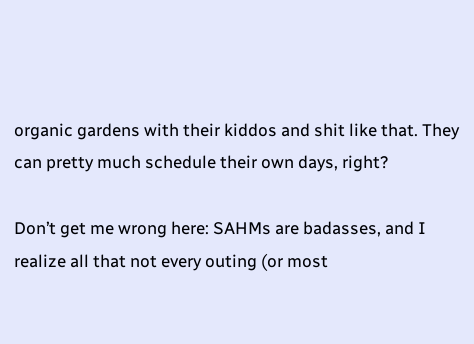organic gardens with their kiddos and shit like that. They can pretty much schedule their own days, right?

Don’t get me wrong here: SAHMs are badasses, and I realize all that not every outing (or most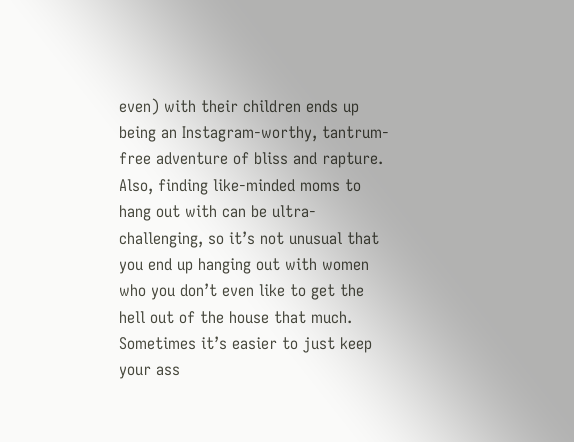even) with their children ends up being an Instagram-worthy, tantrum-free adventure of bliss and rapture. Also, finding like-minded moms to hang out with can be ultra-challenging, so it’s not unusual that you end up hanging out with women who you don’t even like to get the hell out of the house that much. Sometimes it’s easier to just keep your ass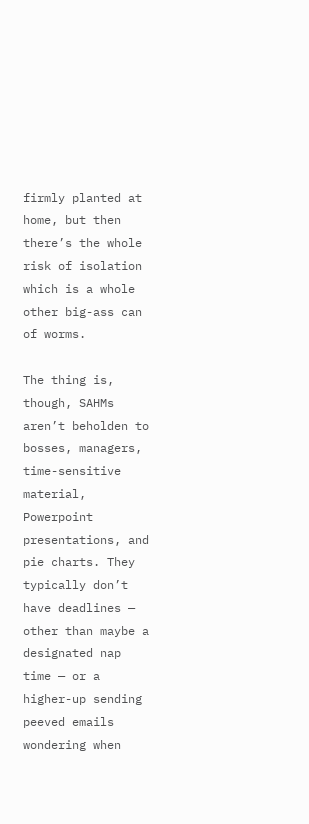firmly planted at home, but then there’s the whole risk of isolation which is a whole other big-ass can of worms.

The thing is, though, SAHMs aren’t beholden to bosses, managers, time-sensitive material, Powerpoint presentations, and pie charts. They typically don’t have deadlines — other than maybe a designated nap time — or a higher-up sending peeved emails wondering when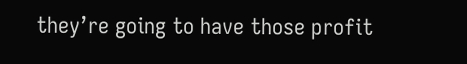they’re going to have those profit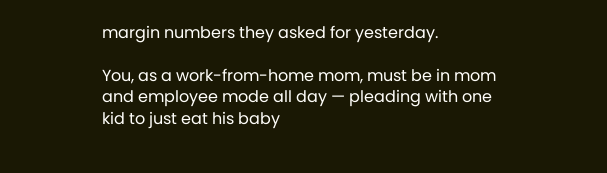margin numbers they asked for yesterday.

You, as a work-from-home mom, must be in mom and employee mode all day — pleading with one kid to just eat his baby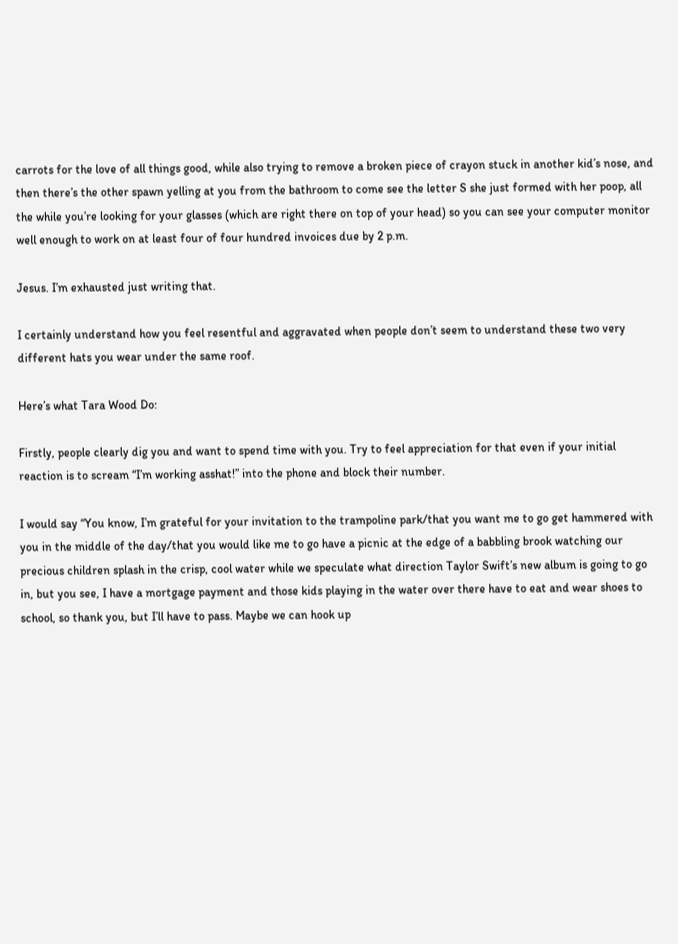carrots for the love of all things good, while also trying to remove a broken piece of crayon stuck in another kid’s nose, and then there’s the other spawn yelling at you from the bathroom to come see the letter S she just formed with her poop, all the while you’re looking for your glasses (which are right there on top of your head) so you can see your computer monitor well enough to work on at least four of four hundred invoices due by 2 p.m.

Jesus. I’m exhausted just writing that.

I certainly understand how you feel resentful and aggravated when people don’t seem to understand these two very different hats you wear under the same roof.

Here’s what Tara Wood Do:

Firstly, people clearly dig you and want to spend time with you. Try to feel appreciation for that even if your initial reaction is to scream “I’m working asshat!” into the phone and block their number.

I would say “You know, I’m grateful for your invitation to the trampoline park/that you want me to go get hammered with you in the middle of the day/that you would like me to go have a picnic at the edge of a babbling brook watching our precious children splash in the crisp, cool water while we speculate what direction Taylor Swift’s new album is going to go in, but you see, I have a mortgage payment and those kids playing in the water over there have to eat and wear shoes to school, so thank you, but I’ll have to pass. Maybe we can hook up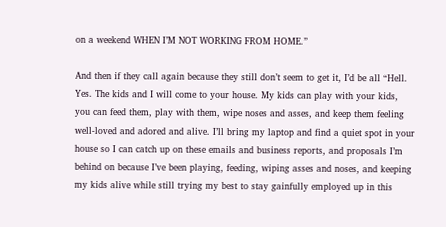on a weekend WHEN I’M NOT WORKING FROM HOME.”

And then if they call again because they still don’t seem to get it, I’d be all “Hell. Yes. The kids and I will come to your house. My kids can play with your kids, you can feed them, play with them, wipe noses and asses, and keep them feeling well-loved and adored and alive. I’ll bring my laptop and find a quiet spot in your house so I can catch up on these emails and business reports, and proposals I’m behind on because I’ve been playing, feeding, wiping asses and noses, and keeping my kids alive while still trying my best to stay gainfully employed up in this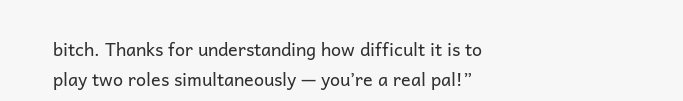bitch. Thanks for understanding how difficult it is to play two roles simultaneously — you’re a real pal!”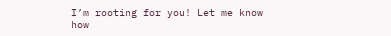I’m rooting for you! Let me know how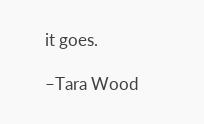it goes.

–Tara Wood